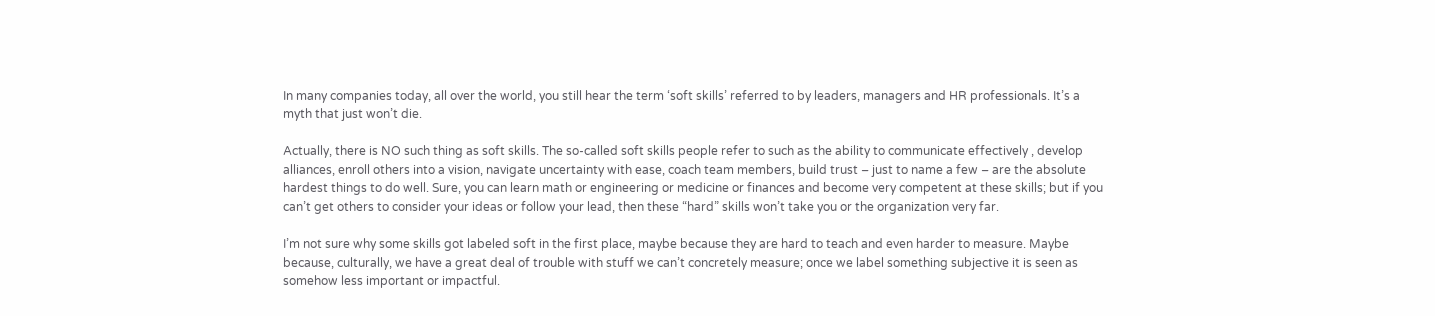In many companies today, all over the world, you still hear the term ‘soft skills’ referred to by leaders, managers and HR professionals. It’s a myth that just won’t die.

Actually, there is NO such thing as soft skills. The so-called soft skills people refer to such as the ability to communicate effectively , develop alliances, enroll others into a vision, navigate uncertainty with ease, coach team members, build trust – just to name a few – are the absolute hardest things to do well. Sure, you can learn math or engineering or medicine or finances and become very competent at these skills; but if you can’t get others to consider your ideas or follow your lead, then these “hard” skills won’t take you or the organization very far.

I’m not sure why some skills got labeled soft in the first place, maybe because they are hard to teach and even harder to measure. Maybe because, culturally, we have a great deal of trouble with stuff we can’t concretely measure; once we label something subjective it is seen as somehow less important or impactful.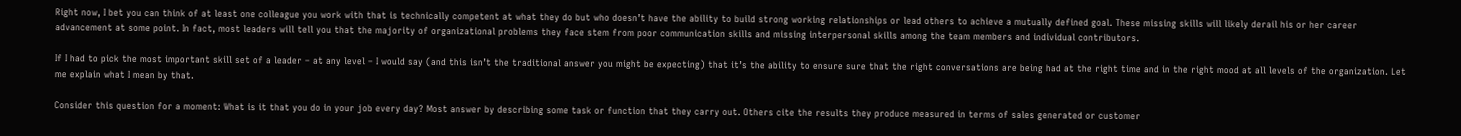Right now, I bet you can think of at least one colleague you work with that is technically competent at what they do but who doesn’t have the ability to build strong working relationships or lead others to achieve a mutually defined goal. These missing skills will likely derail his or her career advancement at some point. In fact, most leaders will tell you that the majority of organizational problems they face stem from poor communication skills and missing interpersonal skills among the team members and individual contributors.

If I had to pick the most important skill set of a leader – at any level – I would say (and this isn’t the traditional answer you might be expecting) that it’s the ability to ensure sure that the right conversations are being had at the right time and in the right mood at all levels of the organization. Let me explain what I mean by that.

Consider this question for a moment: What is it that you do in your job every day? Most answer by describing some task or function that they carry out. Others cite the results they produce measured in terms of sales generated or customer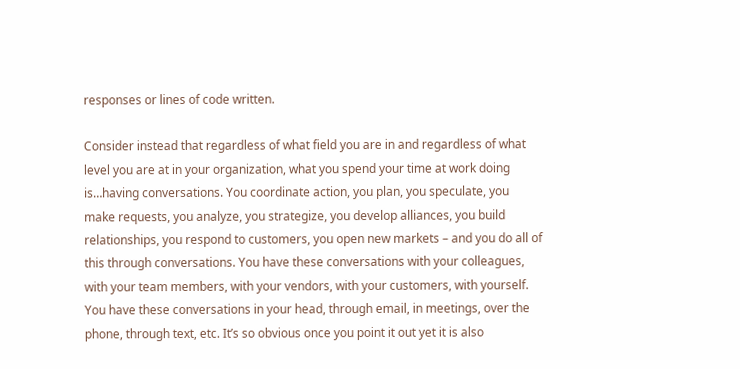responses or lines of code written.

Consider instead that regardless of what field you are in and regardless of what level you are at in your organization, what you spend your time at work doing is…having conversations. You coordinate action, you plan, you speculate, you make requests, you analyze, you strategize, you develop alliances, you build relationships, you respond to customers, you open new markets – and you do all of this through conversations. You have these conversations with your colleagues, with your team members, with your vendors, with your customers, with yourself. You have these conversations in your head, through email, in meetings, over the phone, through text, etc. It’s so obvious once you point it out yet it is also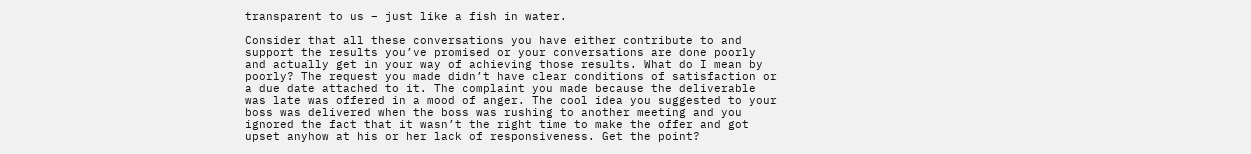transparent to us – just like a fish in water.

Consider that all these conversations you have either contribute to and support the results you’ve promised or your conversations are done poorly and actually get in your way of achieving those results. What do I mean by poorly? The request you made didn’t have clear conditions of satisfaction or a due date attached to it. The complaint you made because the deliverable was late was offered in a mood of anger. The cool idea you suggested to your boss was delivered when the boss was rushing to another meeting and you ignored the fact that it wasn’t the right time to make the offer and got upset anyhow at his or her lack of responsiveness. Get the point?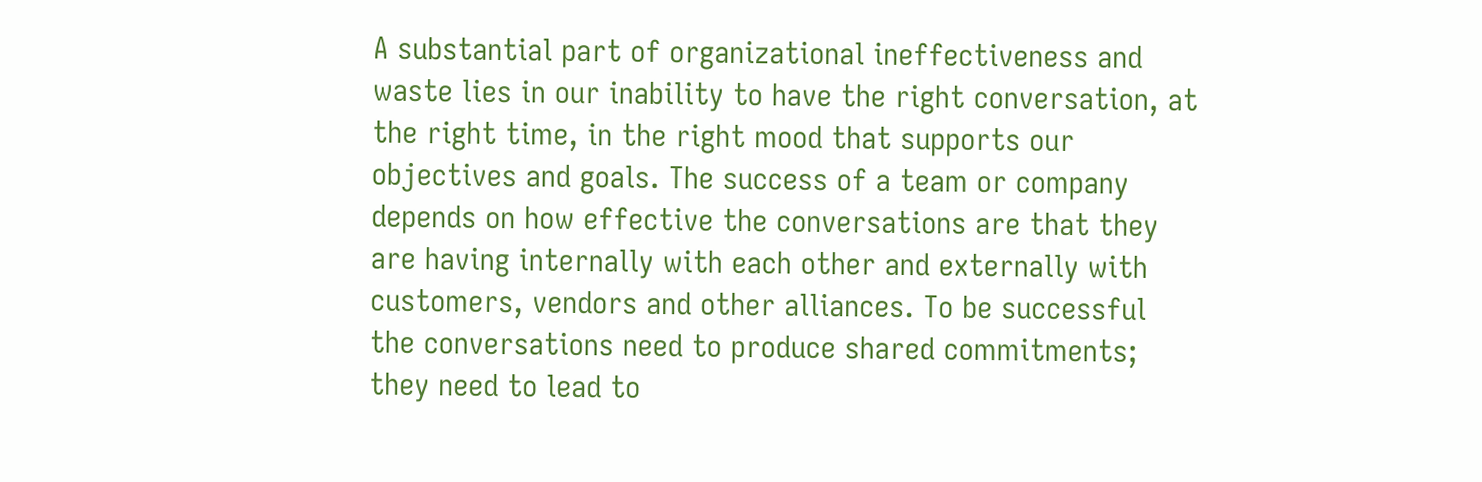A substantial part of organizational ineffectiveness and waste lies in our inability to have the right conversation, at the right time, in the right mood that supports our objectives and goals. The success of a team or company depends on how effective the conversations are that they are having internally with each other and externally with customers, vendors and other alliances. To be successful the conversations need to produce shared commitments; they need to lead to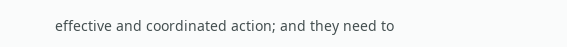effective and coordinated action; and they need to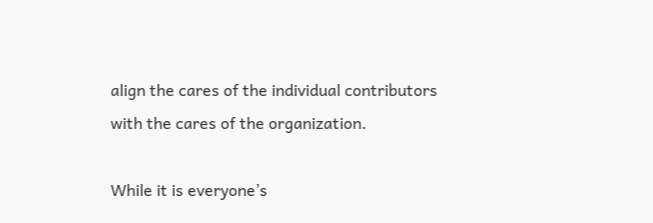align the cares of the individual contributors with the cares of the organization.

While it is everyone’s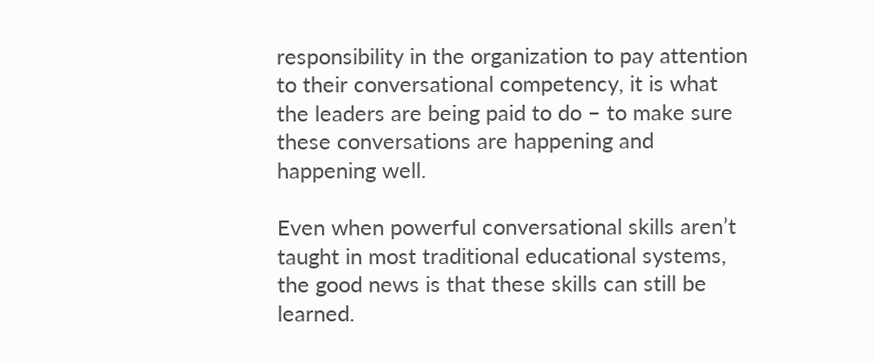responsibility in the organization to pay attention to their conversational competency, it is what the leaders are being paid to do – to make sure these conversations are happening and happening well.

Even when powerful conversational skills aren’t taught in most traditional educational systems, the good news is that these skills can still be learned.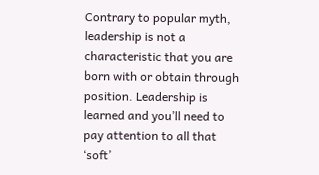Contrary to popular myth, leadership is not a characteristic that you are born with or obtain through position. Leadership is learned and you’ll need to pay attention to all that ‘soft’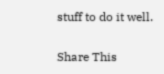stuff to do it well.

Share This